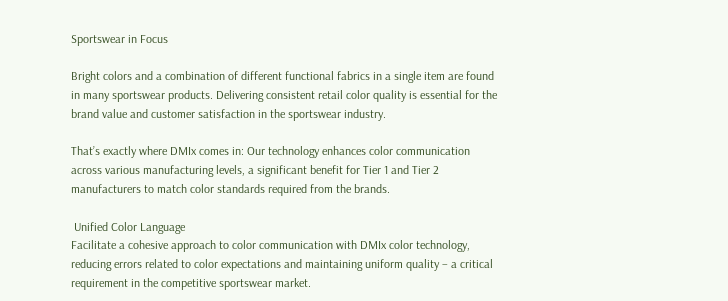Sportswear in Focus

Bright colors and a combination of different functional fabrics in a single item are found in many sportswear products. Delivering consistent retail color quality is essential for the brand value and customer satisfaction in the sportswear industry.

That’s exactly where DMIx comes in: Our technology enhances color communication across various manufacturing levels, a significant benefit for Tier 1 and Tier 2 manufacturers to match color standards required from the brands.

 Unified Color Language
Facilitate a cohesive approach to color communication with DMIx color technology, reducing errors related to color expectations and maintaining uniform quality – a critical requirement in the competitive sportswear market.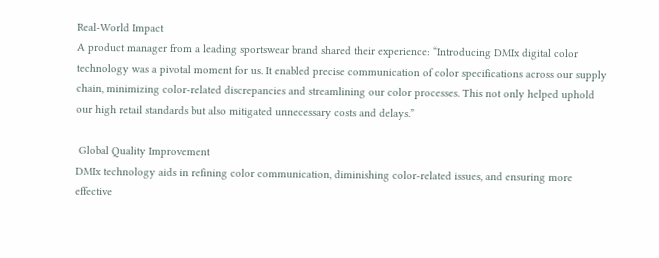Real-World Impact
A product manager from a leading sportswear brand shared their experience: “Introducing DMIx digital color technology was a pivotal moment for us. It enabled precise communication of color specifications across our supply chain, minimizing color-related discrepancies and streamlining our color processes. This not only helped uphold our high retail standards but also mitigated unnecessary costs and delays.”

 Global Quality Improvement
DMIx technology aids in refining color communication, diminishing color-related issues, and ensuring more effective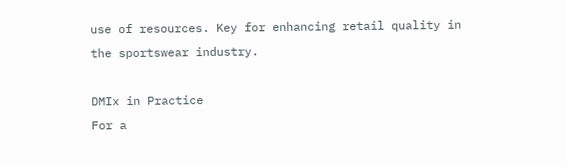use of resources. Key for enhancing retail quality in the sportswear industry.

DMIx in Practice
For a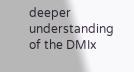deeper understanding of the DMIx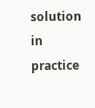solution in practice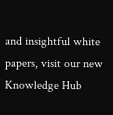and insightful white papers, visit our new Knowledge Hub